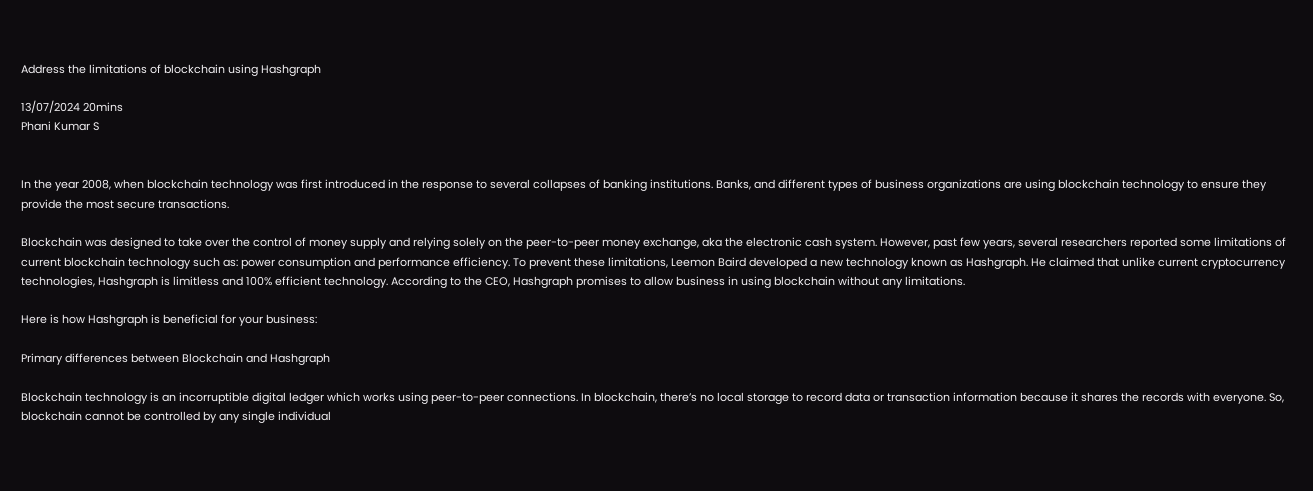Address the limitations of blockchain using Hashgraph

13/07/2024 20mins
Phani Kumar S


In the year 2008, when blockchain technology was first introduced in the response to several collapses of banking institutions. Banks, and different types of business organizations are using blockchain technology to ensure they provide the most secure transactions.

Blockchain was designed to take over the control of money supply and relying solely on the peer-to-peer money exchange, aka the electronic cash system. However, past few years, several researchers reported some limitations of current blockchain technology such as: power consumption and performance efficiency. To prevent these limitations, Leemon Baird developed a new technology known as Hashgraph. He claimed that unlike current cryptocurrency technologies, Hashgraph is limitless and 100% efficient technology. According to the CEO, Hashgraph promises to allow business in using blockchain without any limitations.

Here is how Hashgraph is beneficial for your business:

Primary differences between Blockchain and Hashgraph

Blockchain technology is an incorruptible digital ledger which works using peer-to-peer connections. In blockchain, there’s no local storage to record data or transaction information because it shares the records with everyone. So, blockchain cannot be controlled by any single individual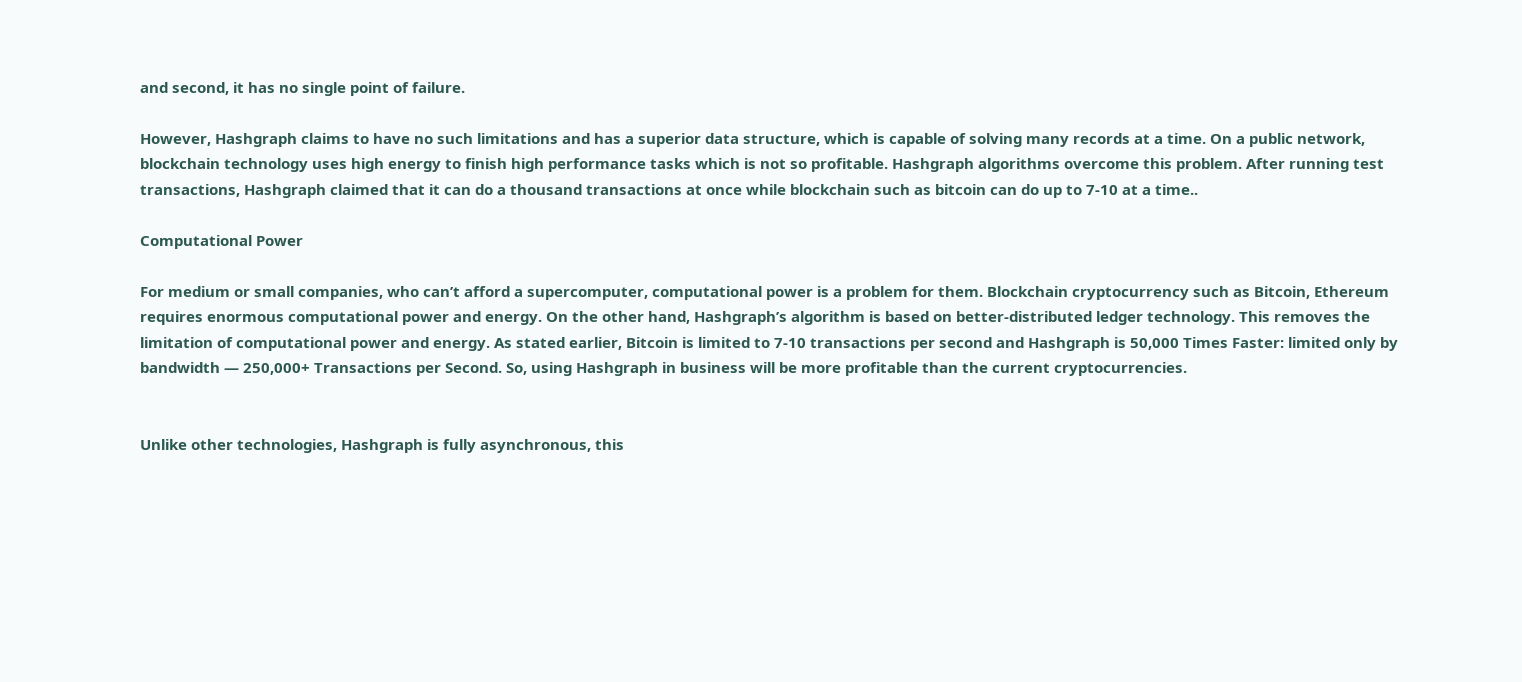and second, it has no single point of failure.

However, Hashgraph claims to have no such limitations and has a superior data structure, which is capable of solving many records at a time. On a public network, blockchain technology uses high energy to finish high performance tasks which is not so profitable. Hashgraph algorithms overcome this problem. After running test transactions, Hashgraph claimed that it can do a thousand transactions at once while blockchain such as bitcoin can do up to 7-10 at a time..

Computational Power

For medium or small companies, who can’t afford a supercomputer, computational power is a problem for them. Blockchain cryptocurrency such as Bitcoin, Ethereum requires enormous computational power and energy. On the other hand, Hashgraph’s algorithm is based on better-distributed ledger technology. This removes the limitation of computational power and energy. As stated earlier, Bitcoin is limited to 7-10 transactions per second and Hashgraph is 50,000 Times Faster: limited only by bandwidth — 250,000+ Transactions per Second. So, using Hashgraph in business will be more profitable than the current cryptocurrencies.


Unlike other technologies, Hashgraph is fully asynchronous, this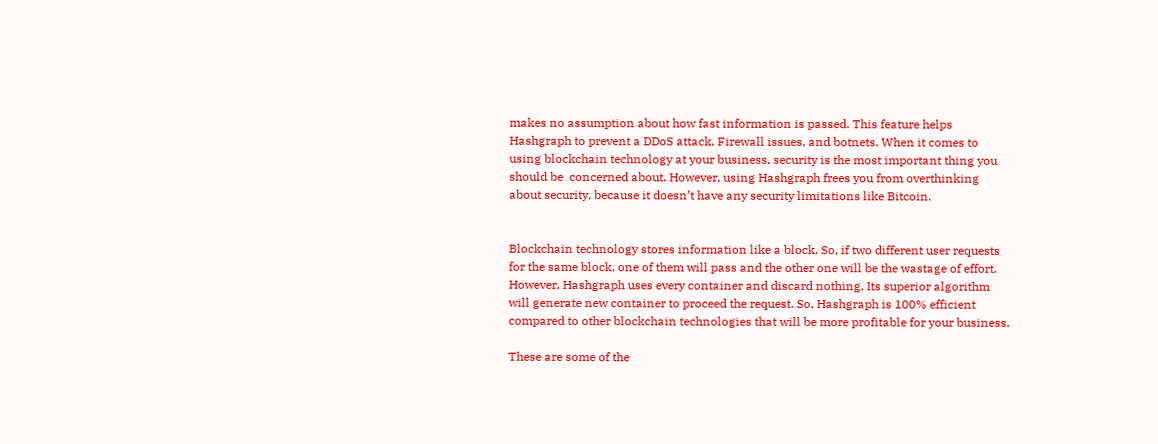makes no assumption about how fast information is passed. This feature helps Hashgraph to prevent a DDoS attack, Firewall issues, and botnets. When it comes to using blockchain technology at your business, security is the most important thing you should be  concerned about. However, using Hashgraph frees you from overthinking about security, because it doesn’t have any security limitations like Bitcoin.


Blockchain technology stores information like a block. So, if two different user requests for the same block, one of them will pass and the other one will be the wastage of effort. However, Hashgraph uses every container and discard nothing. Its superior algorithm will generate new container to proceed the request. So, Hashgraph is 100% efficient compared to other blockchain technologies that will be more profitable for your business.

These are some of the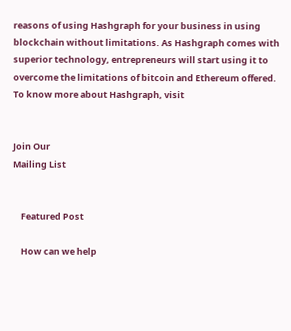reasons of using Hashgraph for your business in using blockchain without limitations. As Hashgraph comes with superior technology, entrepreneurs will start using it to overcome the limitations of bitcoin and Ethereum offered. To know more about Hashgraph, visit


Join Our
Mailing List


    Featured Post

    How can we help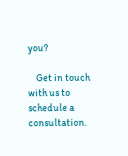you?

    Get in touch with us to schedule a consultation.